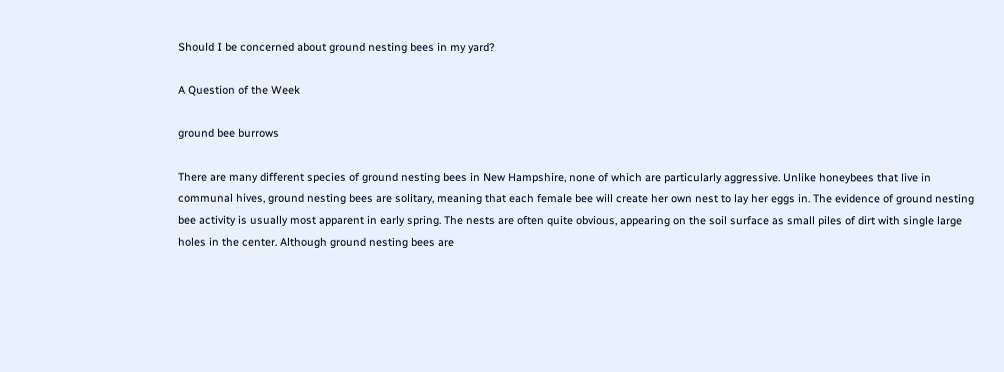Should I be concerned about ground nesting bees in my yard?

A Question of the Week

ground bee burrows

There are many different species of ground nesting bees in New Hampshire, none of which are particularly aggressive. Unlike honeybees that live in communal hives, ground nesting bees are solitary, meaning that each female bee will create her own nest to lay her eggs in. The evidence of ground nesting bee activity is usually most apparent in early spring. The nests are often quite obvious, appearing on the soil surface as small piles of dirt with single large holes in the center. Although ground nesting bees are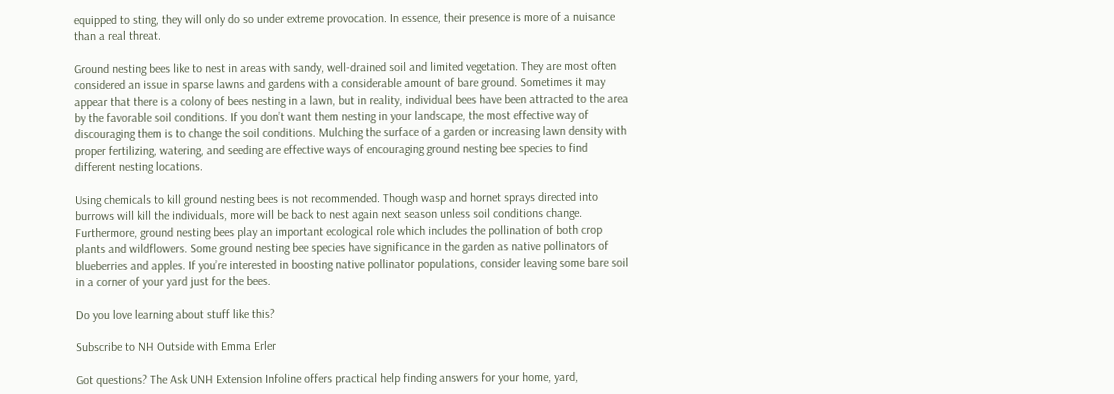equipped to sting, they will only do so under extreme provocation. In essence, their presence is more of a nuisance than a real threat.

Ground nesting bees like to nest in areas with sandy, well-drained soil and limited vegetation. They are most often considered an issue in sparse lawns and gardens with a considerable amount of bare ground. Sometimes it may appear that there is a colony of bees nesting in a lawn, but in reality, individual bees have been attracted to the area by the favorable soil conditions. If you don’t want them nesting in your landscape, the most effective way of discouraging them is to change the soil conditions. Mulching the surface of a garden or increasing lawn density with proper fertilizing, watering, and seeding are effective ways of encouraging ground nesting bee species to find different nesting locations.

Using chemicals to kill ground nesting bees is not recommended. Though wasp and hornet sprays directed into burrows will kill the individuals, more will be back to nest again next season unless soil conditions change. Furthermore, ground nesting bees play an important ecological role which includes the pollination of both crop plants and wildflowers. Some ground nesting bee species have significance in the garden as native pollinators of blueberries and apples. If you’re interested in boosting native pollinator populations, consider leaving some bare soil in a corner of your yard just for the bees.

Do you love learning about stuff like this?

Subscribe to NH Outside with Emma Erler

Got questions? The Ask UNH Extension Infoline offers practical help finding answers for your home, yard,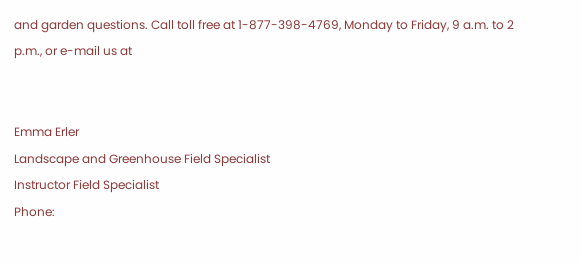and garden questions. Call toll free at 1-877-398-4769, Monday to Friday, 9 a.m. to 2 p.m., or e-mail us at


Emma Erler
Landscape and Greenhouse Field Specialist
Instructor Field Specialist
Phone: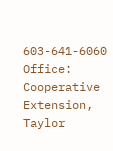603-641-6060
Office: Cooperative Extension, Taylor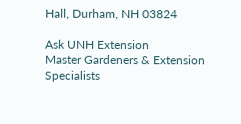Hall, Durham, NH 03824

Ask UNH Extension
Master Gardeners & Extension Specialists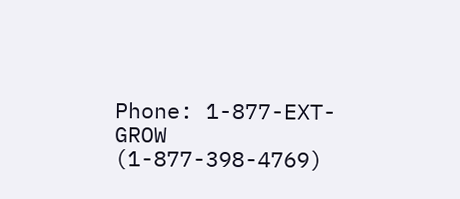Phone: 1-877-EXT-GROW (1-877-398-4769)